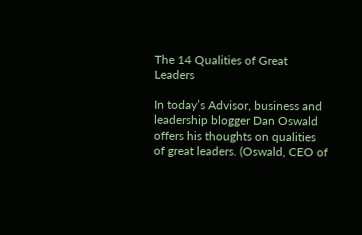The 14 Qualities of Great Leaders

In today’s Advisor, business and leadership blogger Dan Oswald offers his thoughts on qualities of great leaders. (Oswald, CEO of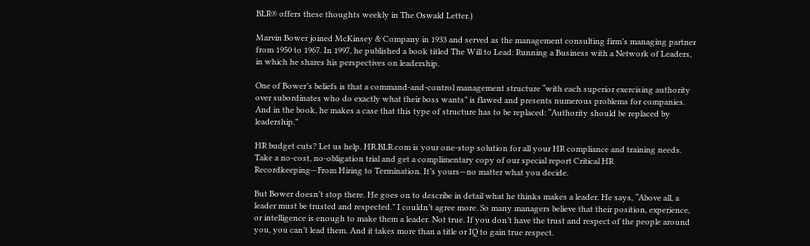BLR® offers these thoughts weekly in The Oswald Letter.)

Marvin Bower joined McKinsey & Company in 1933 and served as the management consulting firm’s managing partner from 1950 to 1967. In 1997, he published a book titled The Will to Lead: Running a Business with a Network of Leaders, in which he shares his perspectives on leadership.

One of Bower’s beliefs is that a command-and-control management structure “with each superior exercising authority over subordinates who do exactly what their boss wants” is flawed and presents numerous problems for companies. And in the book, he makes a case that this type of structure has to be replaced: “Authority should be replaced by leadership.”

HR budget cuts? Let us help. HR.BLR.com is your one-stop solution for all your HR compliance and training needs. Take a no-cost, no-obligation trial and get a complimentary copy of our special report Critical HR Recordkeeping—From Hiring to Termination. It’s yours—no matter what you decide.

But Bower doesn’t stop there. He goes on to describe in detail what he thinks makes a leader. He says, “Above all, a leader must be trusted and respected.” I couldn’t agree more. So many managers believe that their position, experience, or intelligence is enough to make them a leader. Not true. If you don’t have the trust and respect of the people around you, you can’t lead them. And it takes more than a title or IQ to gain true respect.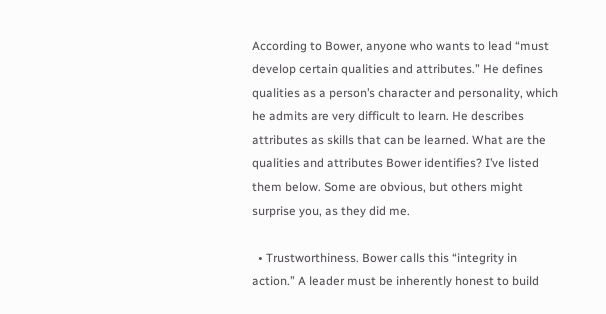According to Bower, anyone who wants to lead “must develop certain qualities and attributes.” He defines qualities as a person’s character and personality, which he admits are very difficult to learn. He describes attributes as skills that can be learned. What are the qualities and attributes Bower identifies? I’ve listed them below. Some are obvious, but others might surprise you, as they did me.

  • Trustworthiness. Bower calls this “integrity in action.” A leader must be inherently honest to build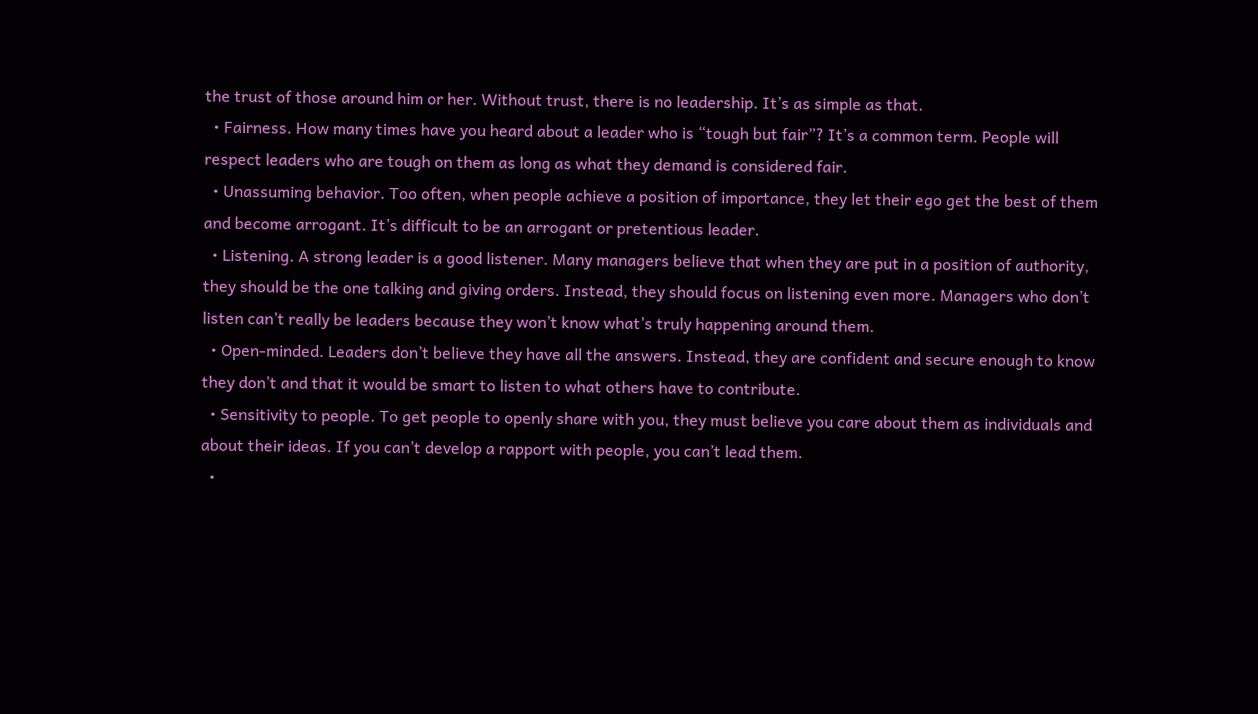the trust of those around him or her. Without trust, there is no leadership. It’s as simple as that.
  • Fairness. How many times have you heard about a leader who is “tough but fair”? It’s a common term. People will respect leaders who are tough on them as long as what they demand is considered fair.
  • Unassuming behavior. Too often, when people achieve a position of importance, they let their ego get the best of them and become arrogant. It’s difficult to be an arrogant or pretentious leader.
  • Listening. A strong leader is a good listener. Many managers believe that when they are put in a position of authority, they should be the one talking and giving orders. Instead, they should focus on listening even more. Managers who don’t listen can’t really be leaders because they won’t know what’s truly happening around them.
  • Open-minded. Leaders don’t believe they have all the answers. Instead, they are confident and secure enough to know they don’t and that it would be smart to listen to what others have to contribute.
  • Sensitivity to people. To get people to openly share with you, they must believe you care about them as individuals and about their ideas. If you can’t develop a rapport with people, you can’t lead them.
  •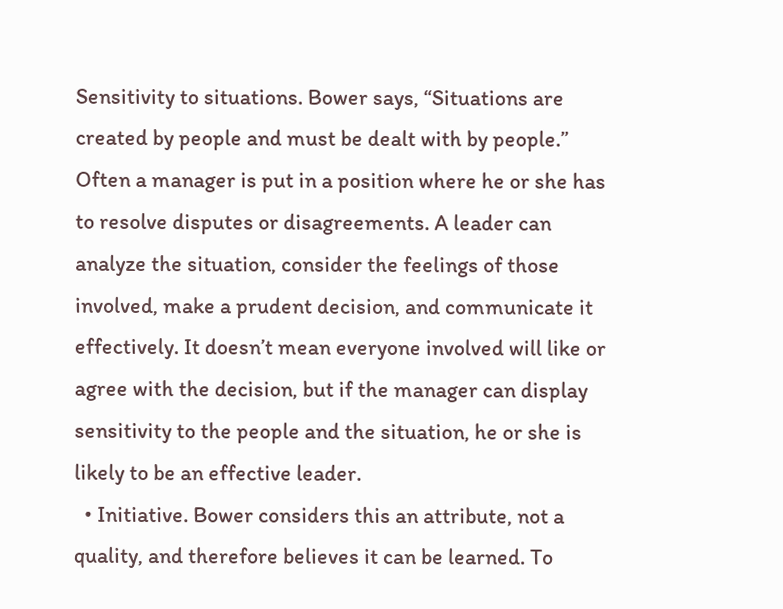Sensitivity to situations. Bower says, “Situations are created by people and must be dealt with by people.” Often a manager is put in a position where he or she has to resolve disputes or disagreements. A leader can analyze the situation, consider the feelings of those involved, make a prudent decision, and communicate it effectively. It doesn’t mean everyone involved will like or agree with the decision, but if the manager can display sensitivity to the people and the situation, he or she is likely to be an effective leader.
  • Initiative. Bower considers this an attribute, not a quality, and therefore believes it can be learned. To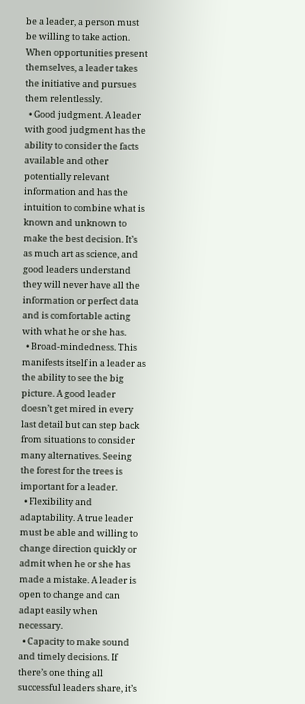be a leader, a person must be willing to take action. When opportunities present themselves, a leader takes the initiative and pursues them relentlessly.
  • Good judgment. A leader with good judgment has the ability to consider the facts available and other potentially relevant information and has the intuition to combine what is known and unknown to make the best decision. It’s as much art as science, and good leaders understand they will never have all the information or perfect data and is comfortable acting with what he or she has.
  • Broad-mindedness. This manifests itself in a leader as the ability to see the big picture. A good leader doesn’t get mired in every last detail but can step back from situations to consider many alternatives. Seeing the forest for the trees is important for a leader.
  • Flexibility and adaptability. A true leader must be able and willing to change direction quickly or admit when he or she has made a mistake. A leader is open to change and can adapt easily when necessary.
  • Capacity to make sound and timely decisions. If there’s one thing all successful leaders share, it’s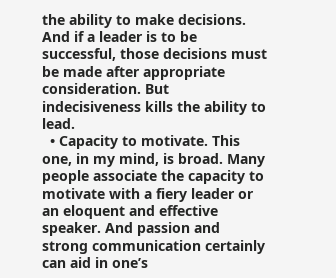the ability to make decisions. And if a leader is to be successful, those decisions must be made after appropriate consideration. But indecisiveness kills the ability to lead.
  • Capacity to motivate. This one, in my mind, is broad. Many people associate the capacity to motivate with a fiery leader or an eloquent and effective speaker. And passion and strong communication certainly can aid in one’s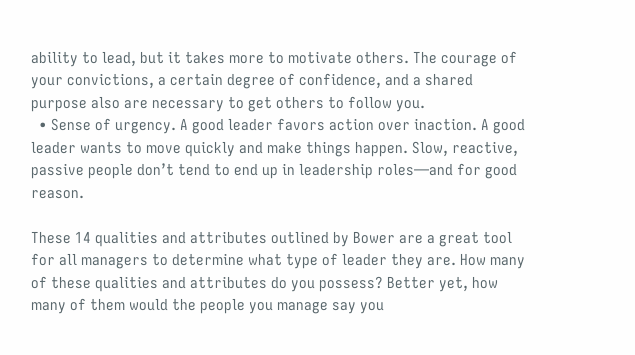ability to lead, but it takes more to motivate others. The courage of your convictions, a certain degree of confidence, and a shared purpose also are necessary to get others to follow you.
  • Sense of urgency. A good leader favors action over inaction. A good leader wants to move quickly and make things happen. Slow, reactive, passive people don’t tend to end up in leadership roles—and for good reason.

These 14 qualities and attributes outlined by Bower are a great tool for all managers to determine what type of leader they are. How many of these qualities and attributes do you possess? Better yet, how many of them would the people you manage say you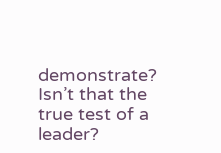demonstrate? Isn’t that the true test of a leader?